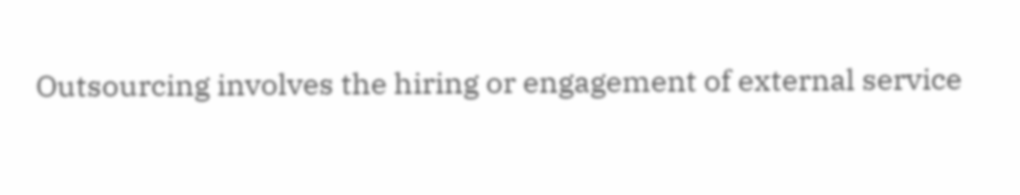Outsourcing involves the hiring or engagement of external service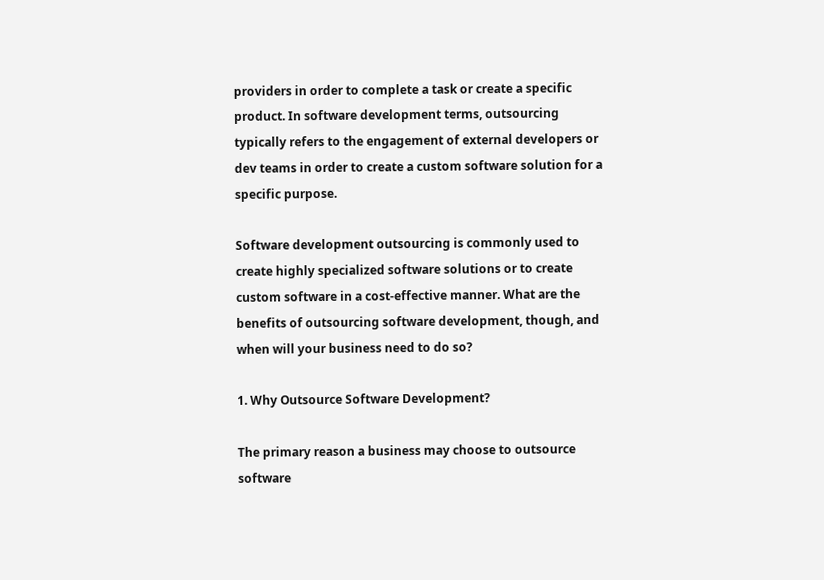providers in order to complete a task or create a specific product. In software development terms, outsourcing typically refers to the engagement of external developers or dev teams in order to create a custom software solution for a specific purpose.

Software development outsourcing is commonly used to create highly specialized software solutions or to create custom software in a cost-effective manner. What are the benefits of outsourcing software development, though, and when will your business need to do so?

1. Why Outsource Software Development?

The primary reason a business may choose to outsource software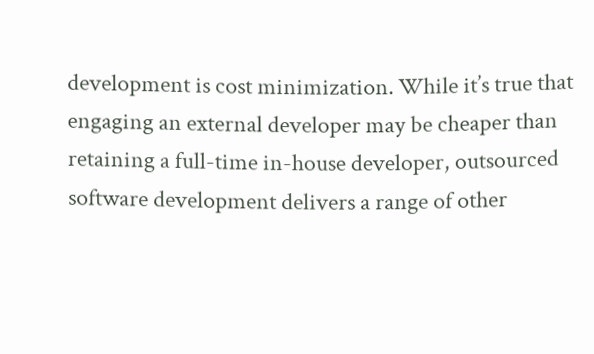development is cost minimization. While it’s true that engaging an external developer may be cheaper than retaining a full-time in-house developer, outsourced software development delivers a range of other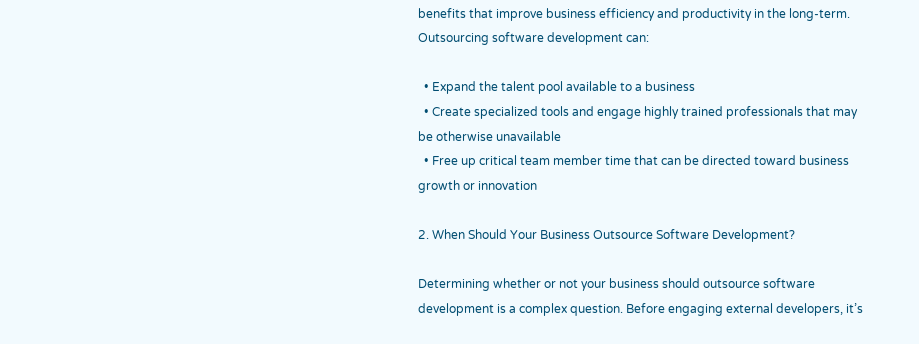benefits that improve business efficiency and productivity in the long-term. Outsourcing software development can:

  • Expand the talent pool available to a business
  • Create specialized tools and engage highly trained professionals that may be otherwise unavailable
  • Free up critical team member time that can be directed toward business growth or innovation

2. When Should Your Business Outsource Software Development?

Determining whether or not your business should outsource software development is a complex question. Before engaging external developers, it’s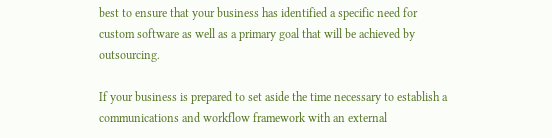best to ensure that your business has identified a specific need for custom software as well as a primary goal that will be achieved by outsourcing.

If your business is prepared to set aside the time necessary to establish a communications and workflow framework with an external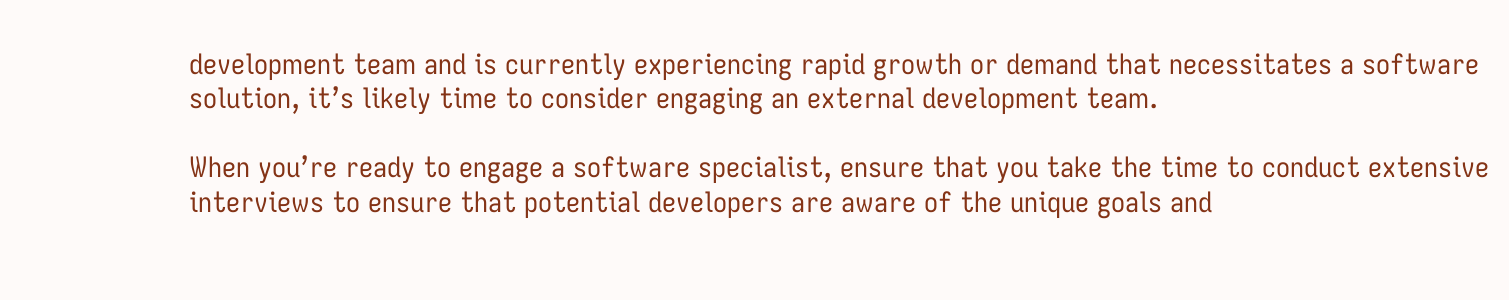development team and is currently experiencing rapid growth or demand that necessitates a software solution, it’s likely time to consider engaging an external development team.

When you’re ready to engage a software specialist, ensure that you take the time to conduct extensive interviews to ensure that potential developers are aware of the unique goals and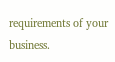requirements of your business.